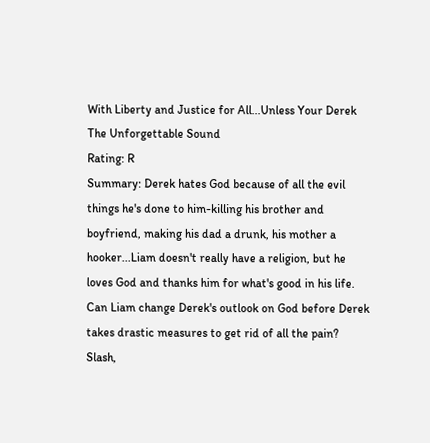With Liberty and Justice for All...Unless Your Derek
The Unforgettable Sound
Rating: R
Summary: Derek hates God because of all the evil things he's done to him-killing his brother and boyfriend, making his dad a drunk, his mother a hooker...Liam doesn't really have a religion, but he loves God and thanks him for what's good in his life. Can Liam change Derek's outlook on God before Derek takes drastic measures to get rid of all the pain? Slash,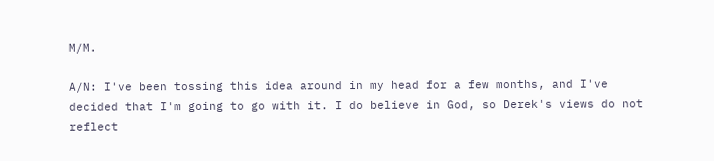M/M.

A/N: I've been tossing this idea around in my head for a few months, and I've decided that I'm going to go with it. I do believe in God, so Derek's views do not reflect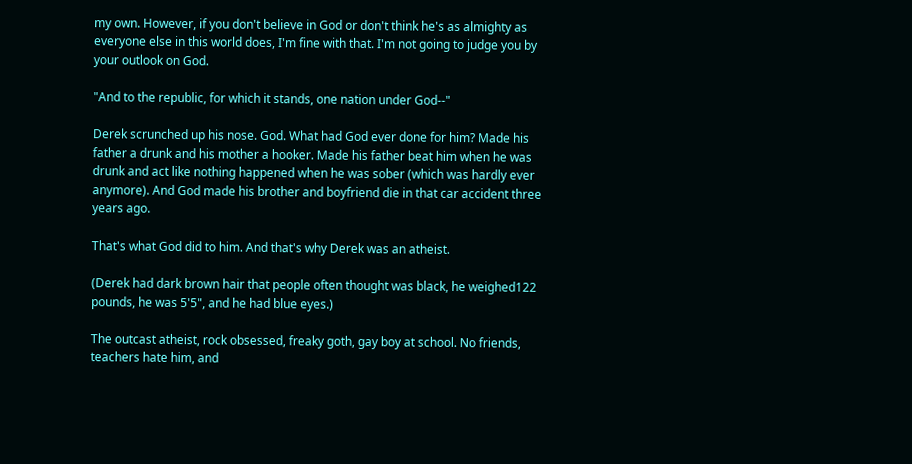my own. However, if you don't believe in God or don't think he's as almighty as everyone else in this world does, I'm fine with that. I'm not going to judge you by your outlook on God.

"And to the republic, for which it stands, one nation under God--"

Derek scrunched up his nose. God. What had God ever done for him? Made his father a drunk and his mother a hooker. Made his father beat him when he was drunk and act like nothing happened when he was sober (which was hardly ever anymore). And God made his brother and boyfriend die in that car accident three years ago.

That's what God did to him. And that's why Derek was an atheist.

(Derek had dark brown hair that people often thought was black, he weighed122 pounds, he was 5'5", and he had blue eyes.)

The outcast atheist, rock obsessed, freaky goth, gay boy at school. No friends, teachers hate him, and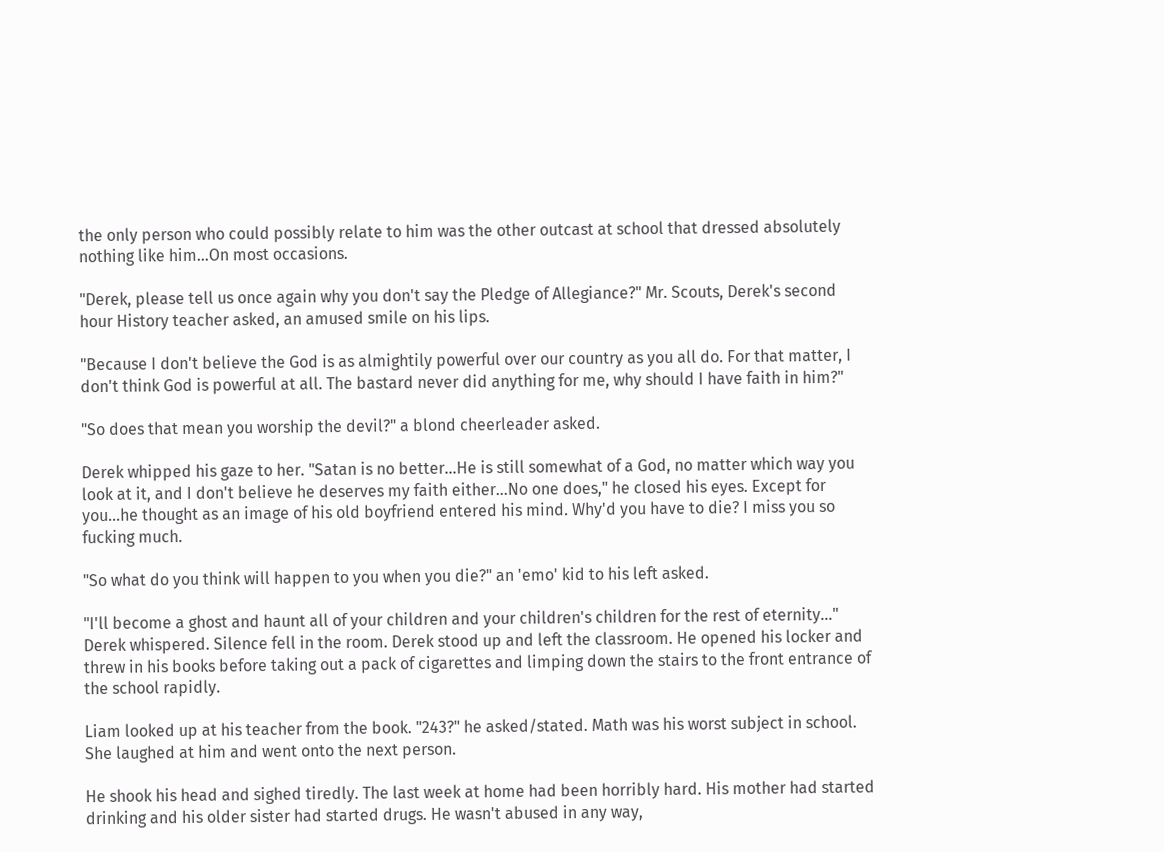the only person who could possibly relate to him was the other outcast at school that dressed absolutely nothing like him...On most occasions.

"Derek, please tell us once again why you don't say the Pledge of Allegiance?" Mr. Scouts, Derek's second hour History teacher asked, an amused smile on his lips.

"Because I don't believe the God is as almightily powerful over our country as you all do. For that matter, I don't think God is powerful at all. The bastard never did anything for me, why should I have faith in him?"

"So does that mean you worship the devil?" a blond cheerleader asked.

Derek whipped his gaze to her. "Satan is no better...He is still somewhat of a God, no matter which way you look at it, and I don't believe he deserves my faith either...No one does," he closed his eyes. Except for you...he thought as an image of his old boyfriend entered his mind. Why'd you have to die? I miss you so fucking much.

"So what do you think will happen to you when you die?" an 'emo' kid to his left asked.

"I'll become a ghost and haunt all of your children and your children's children for the rest of eternity..." Derek whispered. Silence fell in the room. Derek stood up and left the classroom. He opened his locker and threw in his books before taking out a pack of cigarettes and limping down the stairs to the front entrance of the school rapidly.

Liam looked up at his teacher from the book. "243?" he asked/stated. Math was his worst subject in school. She laughed at him and went onto the next person.

He shook his head and sighed tiredly. The last week at home had been horribly hard. His mother had started drinking and his older sister had started drugs. He wasn't abused in any way,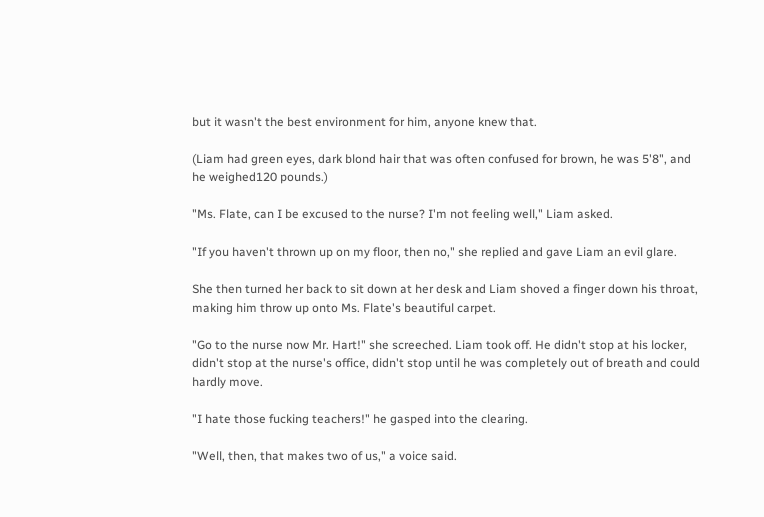but it wasn't the best environment for him, anyone knew that.

(Liam had green eyes, dark blond hair that was often confused for brown, he was 5'8", and he weighed120 pounds.)

"Ms. Flate, can I be excused to the nurse? I'm not feeling well," Liam asked.

"If you haven't thrown up on my floor, then no," she replied and gave Liam an evil glare.

She then turned her back to sit down at her desk and Liam shoved a finger down his throat, making him throw up onto Ms. Flate's beautiful carpet.

"Go to the nurse now Mr. Hart!" she screeched. Liam took off. He didn't stop at his locker, didn't stop at the nurse's office, didn't stop until he was completely out of breath and could hardly move.

"I hate those fucking teachers!" he gasped into the clearing.

"Well, then, that makes two of us," a voice said.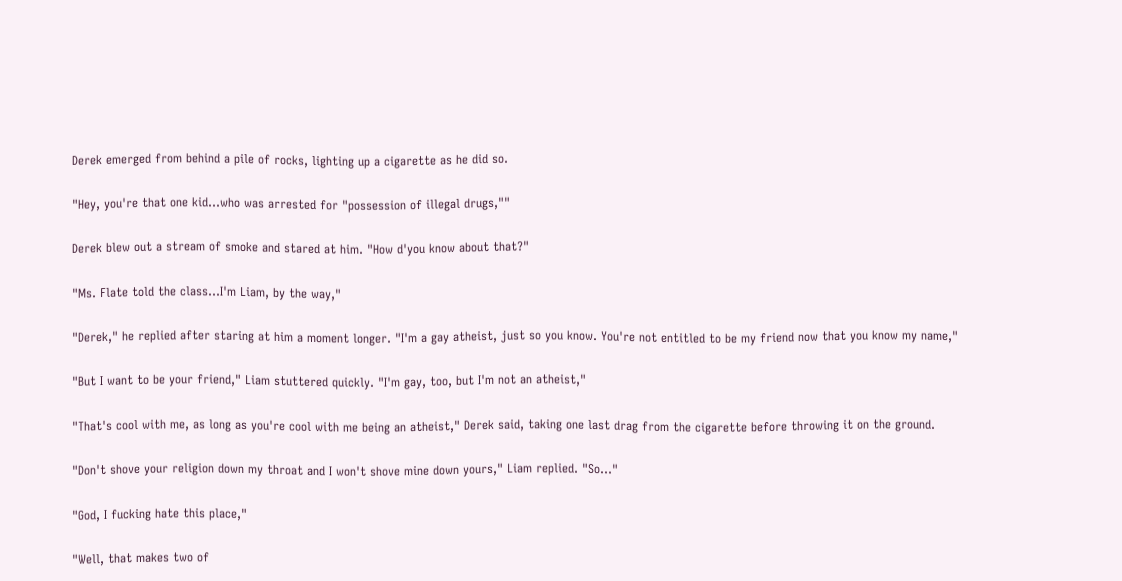Derek emerged from behind a pile of rocks, lighting up a cigarette as he did so.

"Hey, you're that one kid...who was arrested for "possession of illegal drugs,""

Derek blew out a stream of smoke and stared at him. "How d'you know about that?"

"Ms. Flate told the class...I'm Liam, by the way,"

"Derek," he replied after staring at him a moment longer. "I'm a gay atheist, just so you know. You're not entitled to be my friend now that you know my name,"

"But I want to be your friend," Liam stuttered quickly. "I'm gay, too, but I'm not an atheist,"

"That's cool with me, as long as you're cool with me being an atheist," Derek said, taking one last drag from the cigarette before throwing it on the ground.

"Don't shove your religion down my throat and I won't shove mine down yours," Liam replied. "So..."

"God, I fucking hate this place,"

"Well, that makes two of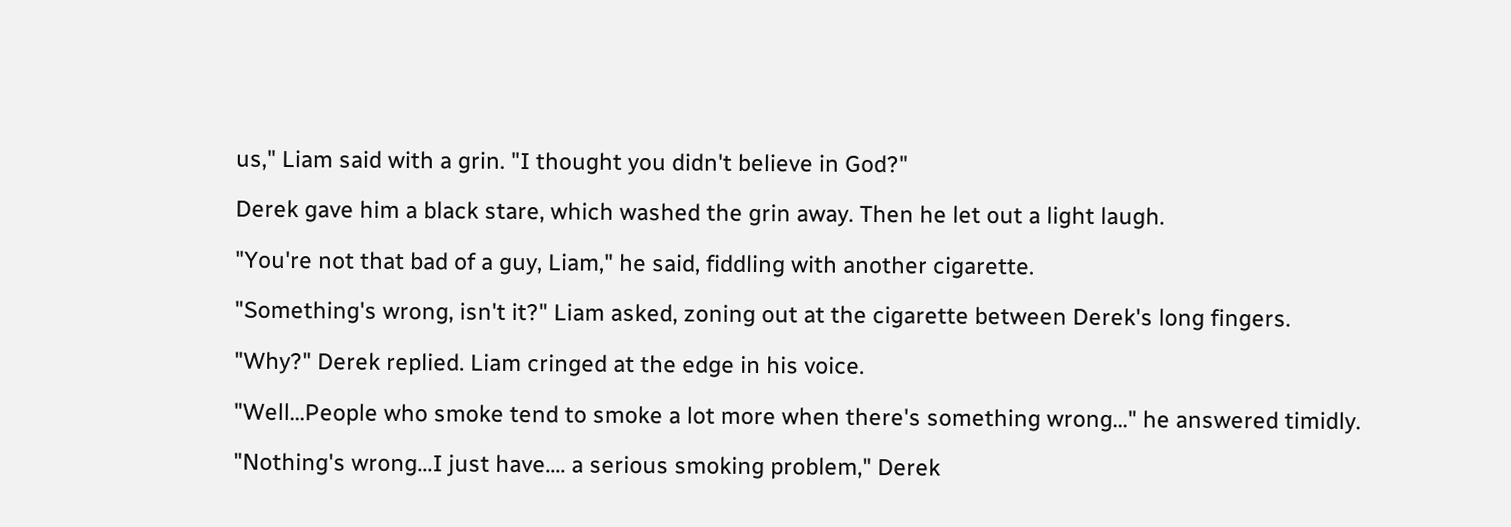us," Liam said with a grin. "I thought you didn't believe in God?"

Derek gave him a black stare, which washed the grin away. Then he let out a light laugh.

"You're not that bad of a guy, Liam," he said, fiddling with another cigarette.

"Something's wrong, isn't it?" Liam asked, zoning out at the cigarette between Derek's long fingers.

"Why?" Derek replied. Liam cringed at the edge in his voice.

"Well...People who smoke tend to smoke a lot more when there's something wrong..." he answered timidly.

"Nothing's wrong...I just have.... a serious smoking problem," Derek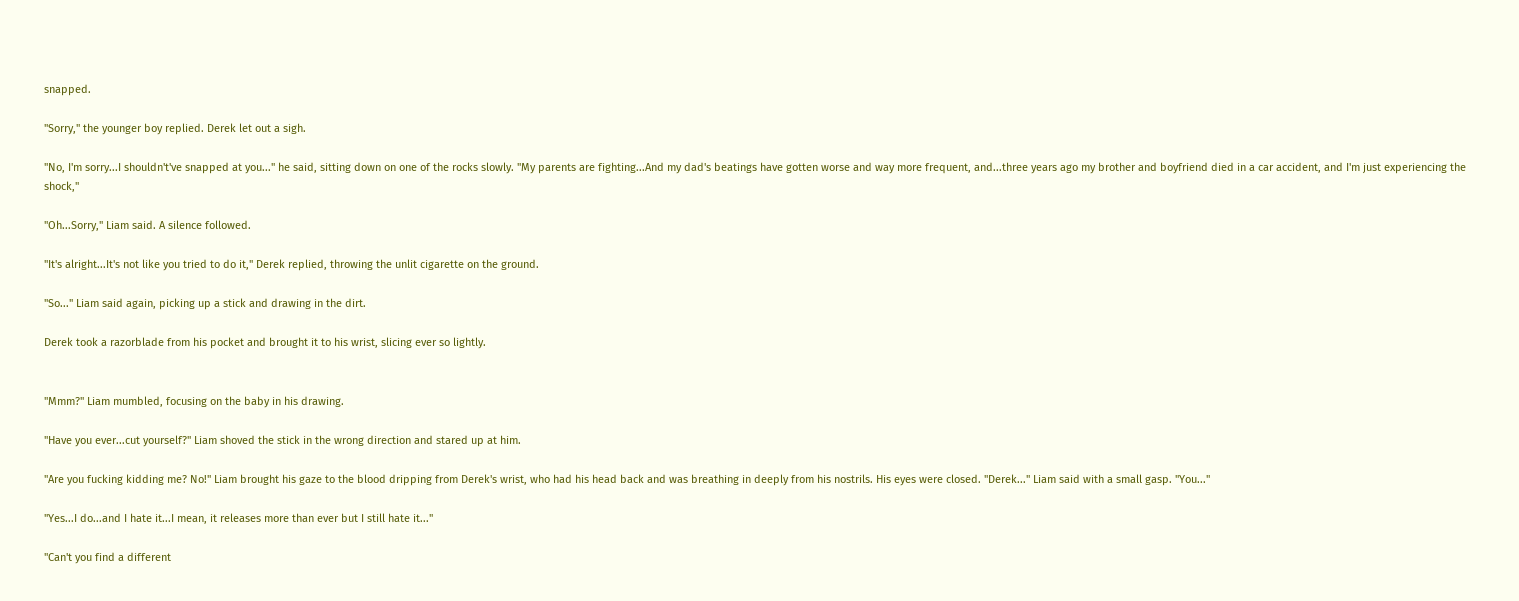snapped.

"Sorry," the younger boy replied. Derek let out a sigh.

"No, I'm sorry...I shouldn't've snapped at you..." he said, sitting down on one of the rocks slowly. "My parents are fighting...And my dad's beatings have gotten worse and way more frequent, and...three years ago my brother and boyfriend died in a car accident, and I'm just experiencing the shock,"

"Oh...Sorry," Liam said. A silence followed.

"It's alright...It's not like you tried to do it," Derek replied, throwing the unlit cigarette on the ground.

"So..." Liam said again, picking up a stick and drawing in the dirt.

Derek took a razorblade from his pocket and brought it to his wrist, slicing ever so lightly.


"Mmm?" Liam mumbled, focusing on the baby in his drawing.

"Have you ever...cut yourself?" Liam shoved the stick in the wrong direction and stared up at him.

"Are you fucking kidding me? No!" Liam brought his gaze to the blood dripping from Derek's wrist, who had his head back and was breathing in deeply from his nostrils. His eyes were closed. "Derek..." Liam said with a small gasp. "You..."

"Yes...I do...and I hate it...I mean, it releases more than ever but I still hate it..."

"Can't you find a different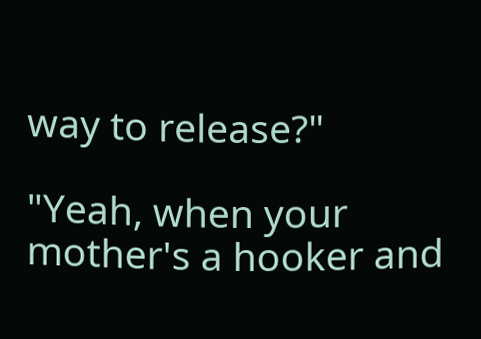way to release?"

"Yeah, when your mother's a hooker and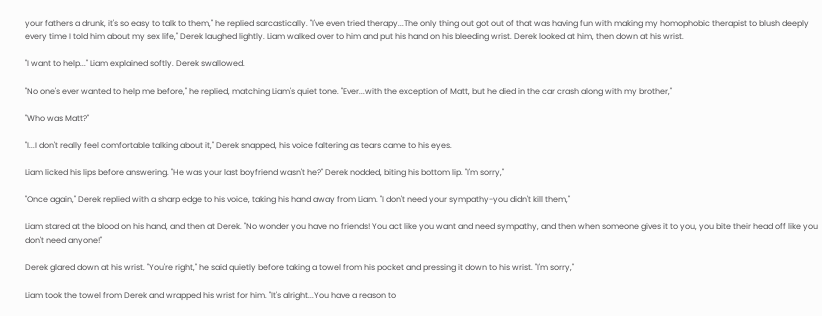your fathers a drunk, it's so easy to talk to them," he replied sarcastically. "I've even tried therapy...The only thing out got out of that was having fun with making my homophobic therapist to blush deeply every time I told him about my sex life," Derek laughed lightly. Liam walked over to him and put his hand on his bleeding wrist. Derek looked at him, then down at his wrist.

"I want to help..." Liam explained softly. Derek swallowed.

"No one's ever wanted to help me before," he replied, matching Liam's quiet tone. "Ever...with the exception of Matt, but he died in the car crash along with my brother,"

"Who was Matt?"

"I...I don't really feel comfortable talking about it," Derek snapped, his voice faltering as tears came to his eyes.

Liam licked his lips before answering. "He was your last boyfriend wasn't he?" Derek nodded, biting his bottom lip. "I'm sorry,"

"Once again," Derek replied with a sharp edge to his voice, taking his hand away from Liam. "I don't need your sympathy-you didn't kill them,"

Liam stared at the blood on his hand, and then at Derek. "No wonder you have no friends! You act like you want and need sympathy, and then when someone gives it to you, you bite their head off like you don't need anyone!"

Derek glared down at his wrist. "You're right," he said quietly before taking a towel from his pocket and pressing it down to his wrist. "I'm sorry,"

Liam took the towel from Derek and wrapped his wrist for him. "It's alright...You have a reason to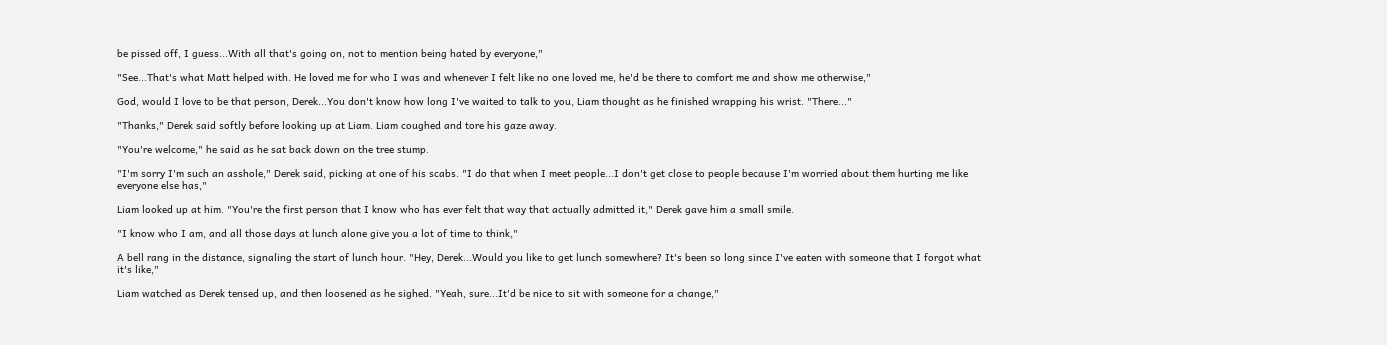be pissed off, I guess...With all that's going on, not to mention being hated by everyone,"

"See...That's what Matt helped with. He loved me for who I was and whenever I felt like no one loved me, he'd be there to comfort me and show me otherwise,"

God, would I love to be that person, Derek...You don't know how long I've waited to talk to you, Liam thought as he finished wrapping his wrist. "There..."

"Thanks," Derek said softly before looking up at Liam. Liam coughed and tore his gaze away.

"You're welcome," he said as he sat back down on the tree stump.

"I'm sorry I'm such an asshole," Derek said, picking at one of his scabs. "I do that when I meet people...I don't get close to people because I'm worried about them hurting me like everyone else has,"

Liam looked up at him. "You're the first person that I know who has ever felt that way that actually admitted it," Derek gave him a small smile.

"I know who I am, and all those days at lunch alone give you a lot of time to think,"

A bell rang in the distance, signaling the start of lunch hour. "Hey, Derek...Would you like to get lunch somewhere? It's been so long since I've eaten with someone that I forgot what it's like,"

Liam watched as Derek tensed up, and then loosened as he sighed. "Yeah, sure...It'd be nice to sit with someone for a change,"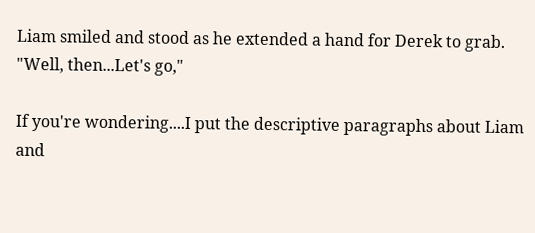Liam smiled and stood as he extended a hand for Derek to grab. "Well, then...Let's go,"

If you're wondering....I put the descriptive paragraphs about Liam and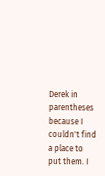Derek in parentheses because I couldn't find a place to put them. I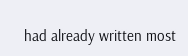had already written most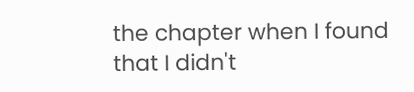the chapter when I found that I didn't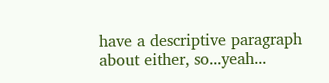have a descriptive paragraph about either, so...yeah...